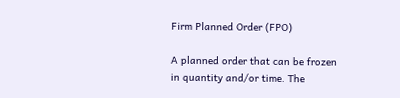Firm Planned Order (FPO)

A planned order that can be frozen in quantity and/or time. The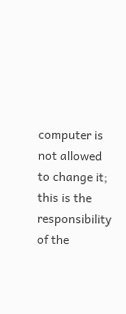computer is not allowed to change it; this is the responsibility of the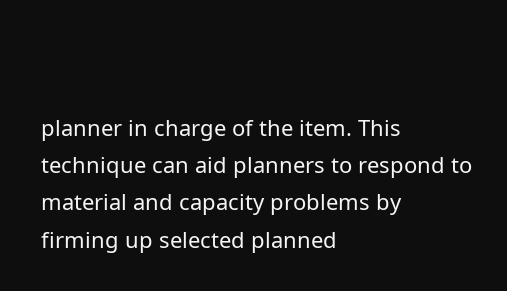planner in charge of the item. This technique can aid planners to respond to material and capacity problems by firming up selected planned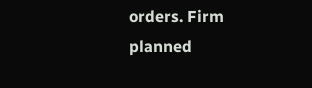orders. Firm planned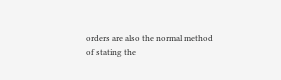orders are also the normal method of stating the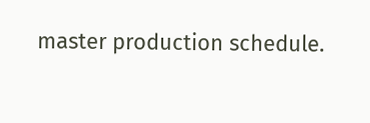master production schedule.